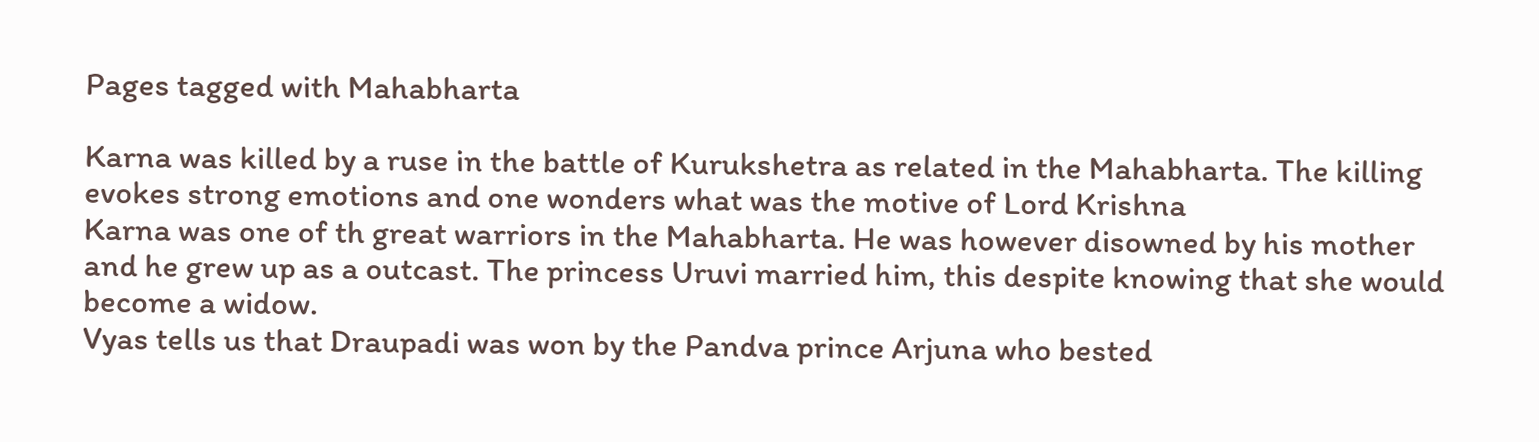Pages tagged with Mahabharta

Karna was killed by a ruse in the battle of Kurukshetra as related in the Mahabharta. The killing evokes strong emotions and one wonders what was the motive of Lord Krishna
Karna was one of th great warriors in the Mahabharta. He was however disowned by his mother and he grew up as a outcast. The princess Uruvi married him, this despite knowing that she would become a widow.
Vyas tells us that Draupadi was won by the Pandva prince Arjuna who bested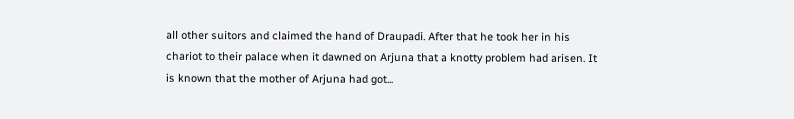all other suitors and claimed the hand of Draupadi. After that he took her in his chariot to their palace when it dawned on Arjuna that a knotty problem had arisen. It is known that the mother of Arjuna had got...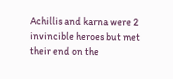Achillis and karna were 2 invincible heroes but met their end on the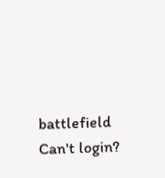battlefield
Can't login?